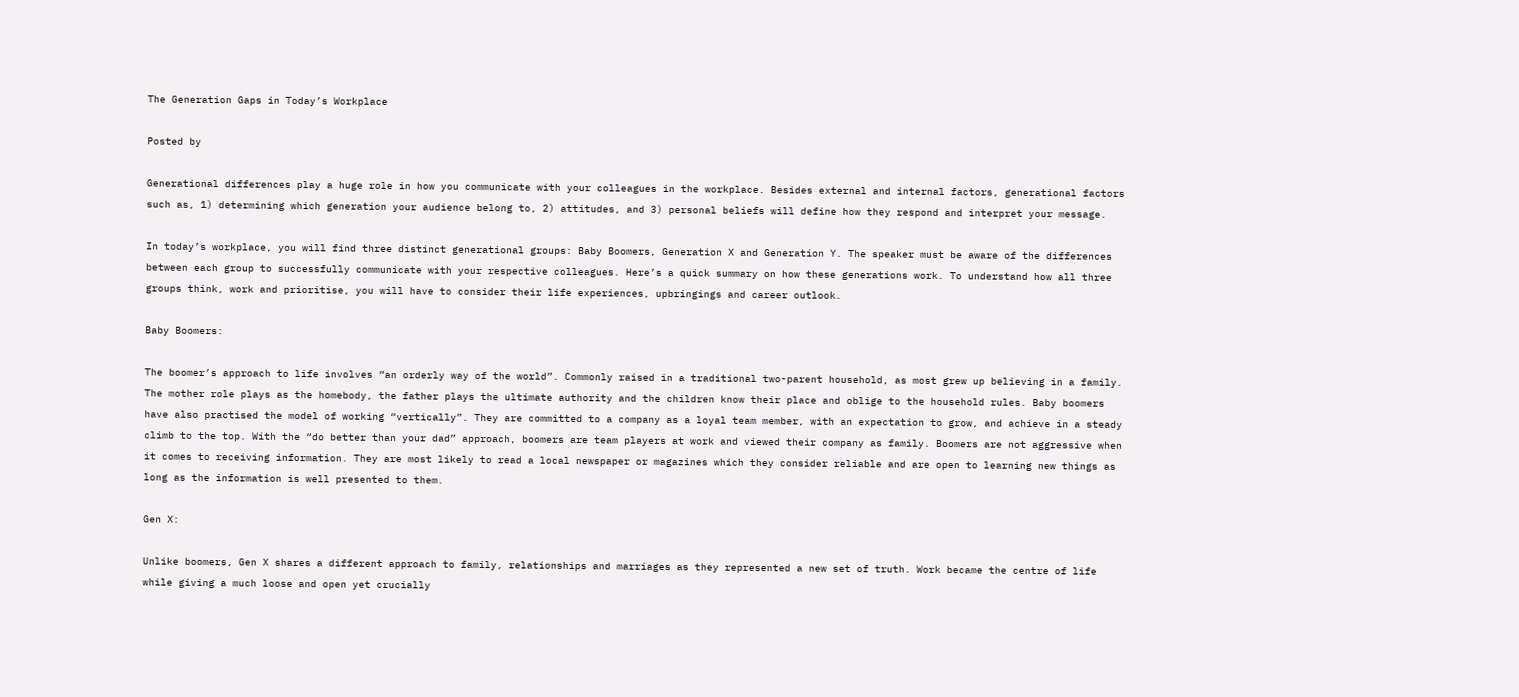The Generation Gaps in Today’s Workplace

Posted by

Generational differences play a huge role in how you communicate with your colleagues in the workplace. Besides external and internal factors, generational factors such as, 1) determining which generation your audience belong to, 2) attitudes, and 3) personal beliefs will define how they respond and interpret your message.

In today’s workplace, you will find three distinct generational groups: Baby Boomers, Generation X and Generation Y. The speaker must be aware of the differences between each group to successfully communicate with your respective colleagues. Here’s a quick summary on how these generations work. To understand how all three groups think, work and prioritise, you will have to consider their life experiences, upbringings and career outlook.

Baby Boomers:

The boomer’s approach to life involves “an orderly way of the world”. Commonly raised in a traditional two-parent household, as most grew up believing in a family. The mother role plays as the homebody, the father plays the ultimate authority and the children know their place and oblige to the household rules. Baby boomers have also practised the model of working “vertically”. They are committed to a company as a loyal team member, with an expectation to grow, and achieve in a steady climb to the top. With the “do better than your dad” approach, boomers are team players at work and viewed their company as family. Boomers are not aggressive when it comes to receiving information. They are most likely to read a local newspaper or magazines which they consider reliable and are open to learning new things as long as the information is well presented to them.

Gen X:

Unlike boomers, Gen X shares a different approach to family, relationships and marriages as they represented a new set of truth. Work became the centre of life while giving a much loose and open yet crucially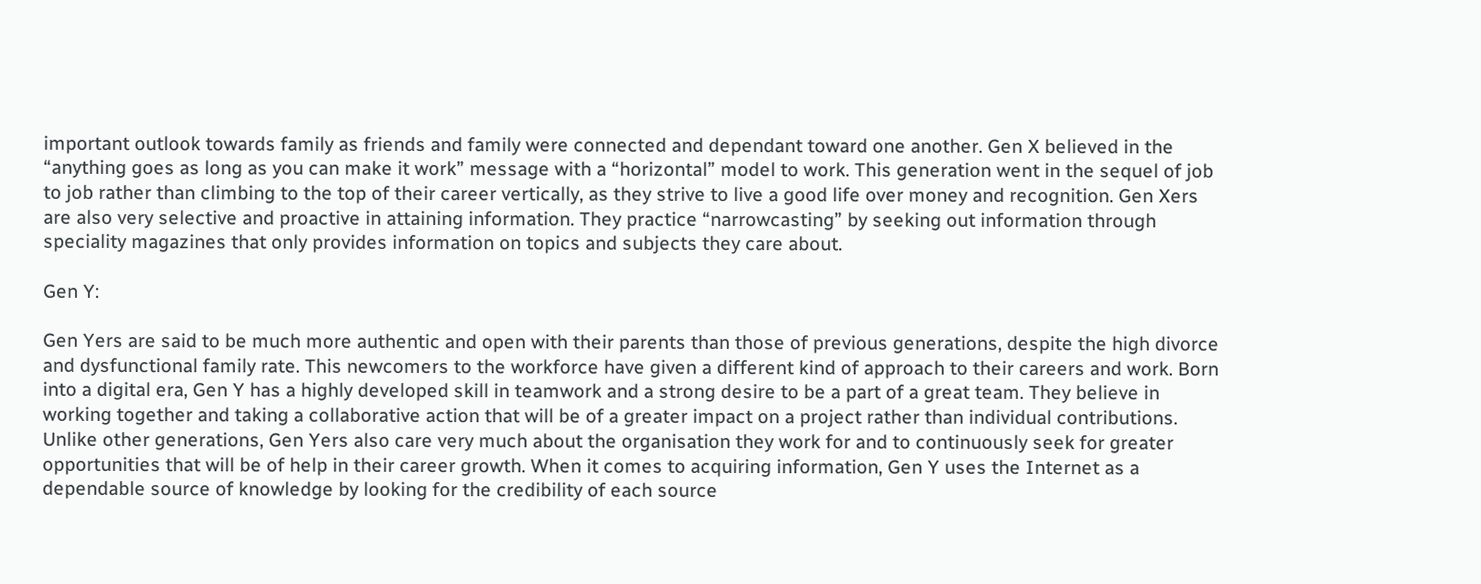important outlook towards family as friends and family were connected and dependant toward one another. Gen X believed in the “anything goes as long as you can make it work” message with a “horizontal” model to work. This generation went in the sequel of job to job rather than climbing to the top of their career vertically, as they strive to live a good life over money and recognition. Gen Xers are also very selective and proactive in attaining information. They practice “narrowcasting” by seeking out information through speciality magazines that only provides information on topics and subjects they care about.

Gen Y:

Gen Yers are said to be much more authentic and open with their parents than those of previous generations, despite the high divorce and dysfunctional family rate. This newcomers to the workforce have given a different kind of approach to their careers and work. Born into a digital era, Gen Y has a highly developed skill in teamwork and a strong desire to be a part of a great team. They believe in working together and taking a collaborative action that will be of a greater impact on a project rather than individual contributions. Unlike other generations, Gen Yers also care very much about the organisation they work for and to continuously seek for greater opportunities that will be of help in their career growth. When it comes to acquiring information, Gen Y uses the Internet as a dependable source of knowledge by looking for the credibility of each source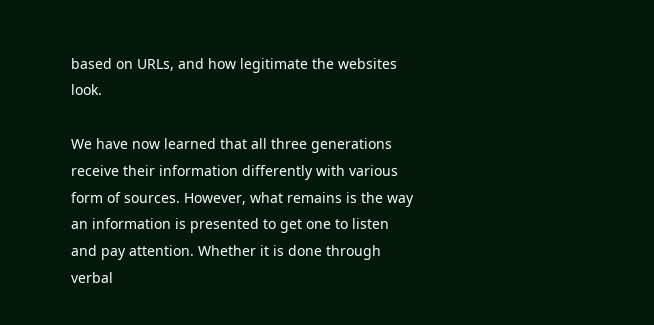based on URLs, and how legitimate the websites look.

We have now learned that all three generations receive their information differently with various form of sources. However, what remains is the way an information is presented to get one to listen and pay attention. Whether it is done through verbal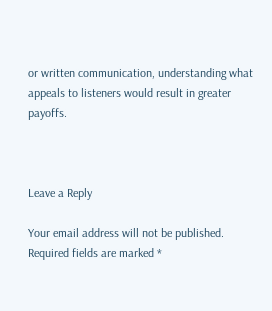or written communication, understanding what appeals to listeners would result in greater payoffs.



Leave a Reply

Your email address will not be published. Required fields are marked *